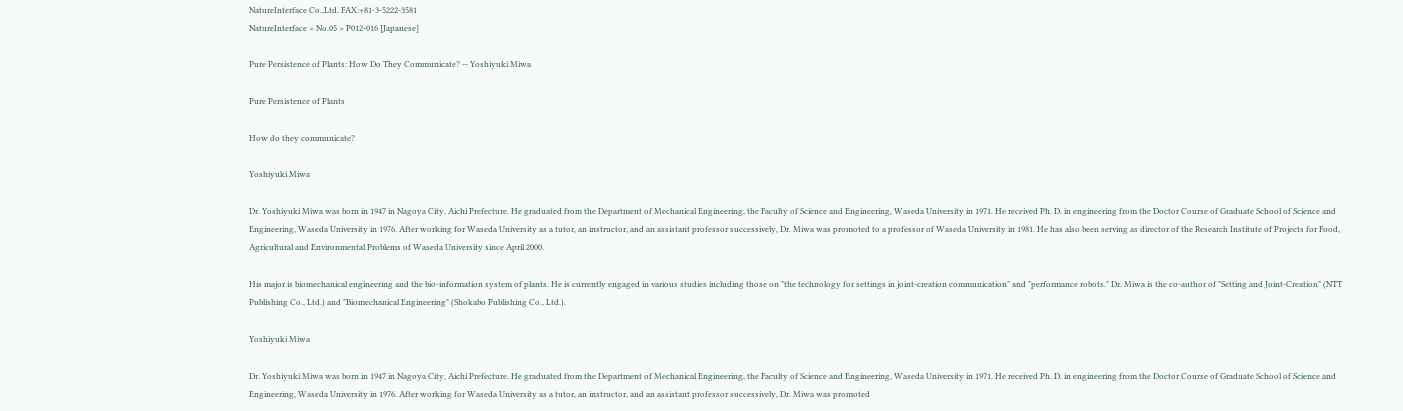NatureInterface Co.,Ltd. FAX:+81-3-5222-3581
NatureInterface > No.05 > P012-016 [Japanese]

Pure Persistence of Plants: How Do They Communicate? -- Yoshiyuki Miwa

Pure Persistence of Plants

How do they communicate?

Yoshiyuki Miwa

Dr. Yoshiyuki Miwa was born in 1947 in Nagoya City, Aichi Prefecture. He graduated from the Department of Mechanical Engineering, the Faculty of Science and Engineering, Waseda University in 1971. He received Ph. D. in engineering from the Doctor Course of Graduate School of Science and Engineering, Waseda University in 1976. After working for Waseda University as a tutor, an instructor, and an assistant professor successively, Dr. Miwa was promoted to a professor of Waseda University in 1981. He has also been serving as director of the Research Institute of Projects for Food, Agricultural and Environmental Problems of Waseda University since April 2000.

His major is biomechanical engineering and the bio-information system of plants. He is currently engaged in various studies including those on "the technology for settings in joint-creation communication" and "performance robots." Dr. Miwa is the co-author of "Setting and Joint-Creation" (NTT Publishing Co., Ltd.) and "Biomechanical Engineering" (Shokabo Publishing Co., Ltd.).

Yoshiyuki Miwa

Dr. Yoshiyuki Miwa was born in 1947 in Nagoya City, Aichi Prefecture. He graduated from the Department of Mechanical Engineering, the Faculty of Science and Engineering, Waseda University in 1971. He received Ph. D. in engineering from the Doctor Course of Graduate School of Science and Engineering, Waseda University in 1976. After working for Waseda University as a tutor, an instructor, and an assistant professor successively, Dr. Miwa was promoted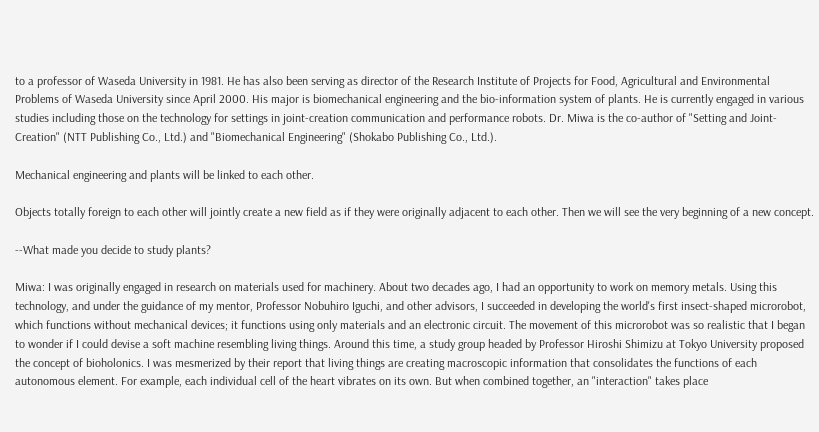to a professor of Waseda University in 1981. He has also been serving as director of the Research Institute of Projects for Food, Agricultural and Environmental Problems of Waseda University since April 2000. His major is biomechanical engineering and the bio-information system of plants. He is currently engaged in various studies including those on the technology for settings in joint-creation communication and performance robots. Dr. Miwa is the co-author of "Setting and Joint-Creation" (NTT Publishing Co., Ltd.) and "Biomechanical Engineering" (Shokabo Publishing Co., Ltd.).

Mechanical engineering and plants will be linked to each other.

Objects totally foreign to each other will jointly create a new field as if they were originally adjacent to each other. Then we will see the very beginning of a new concept.

--What made you decide to study plants?

Miwa: I was originally engaged in research on materials used for machinery. About two decades ago, I had an opportunity to work on memory metals. Using this technology, and under the guidance of my mentor, Professor Nobuhiro Iguchi, and other advisors, I succeeded in developing the world's first insect-shaped microrobot, which functions without mechanical devices; it functions using only materials and an electronic circuit. The movement of this microrobot was so realistic that I began to wonder if I could devise a soft machine resembling living things. Around this time, a study group headed by Professor Hiroshi Shimizu at Tokyo University proposed the concept of bioholonics. I was mesmerized by their report that living things are creating macroscopic information that consolidates the functions of each autonomous element. For example, each individual cell of the heart vibrates on its own. But when combined together, an "interaction" takes place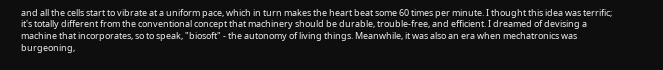and all the cells start to vibrate at a uniform pace, which in turn makes the heart beat some 60 times per minute. I thought this idea was terrific; it's totally different from the conventional concept that machinery should be durable, trouble-free, and efficient. I dreamed of devising a machine that incorporates, so to speak, "biosoft" - the autonomy of living things. Meanwhile, it was also an era when mechatronics was burgeoning,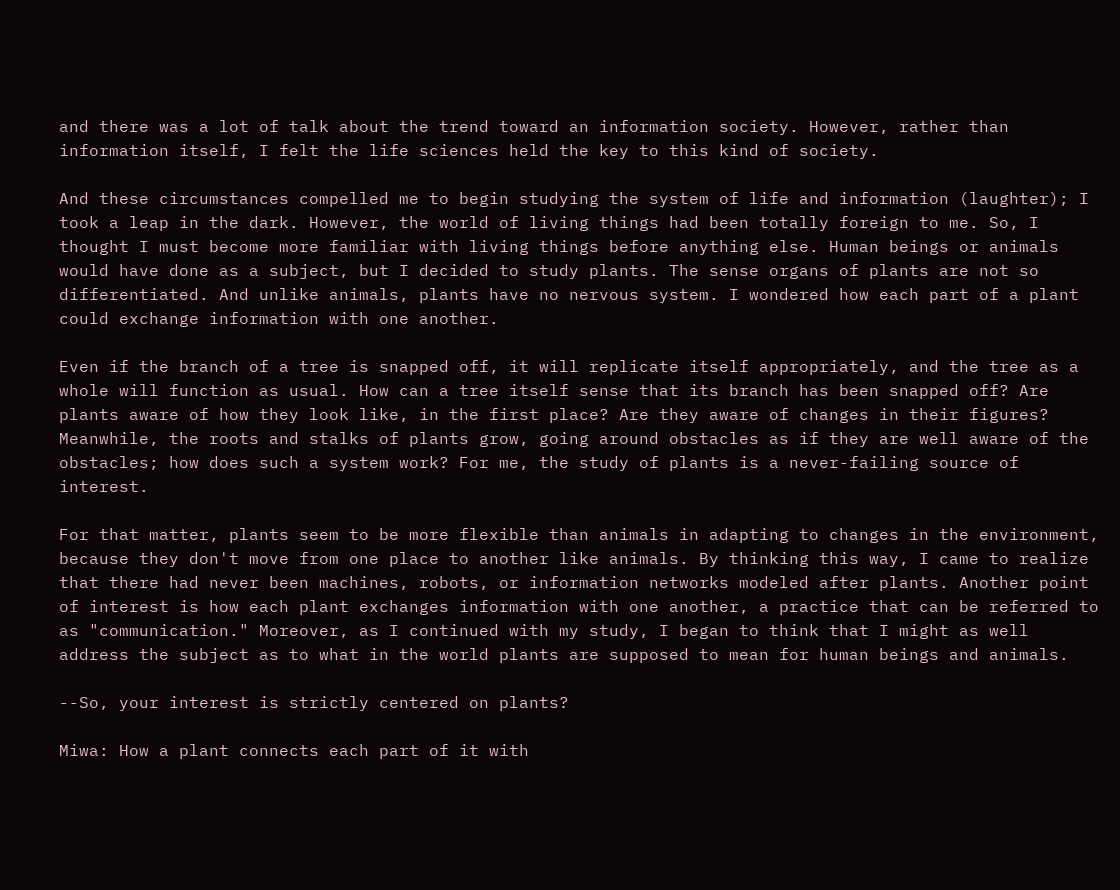and there was a lot of talk about the trend toward an information society. However, rather than information itself, I felt the life sciences held the key to this kind of society.

And these circumstances compelled me to begin studying the system of life and information (laughter); I took a leap in the dark. However, the world of living things had been totally foreign to me. So, I thought I must become more familiar with living things before anything else. Human beings or animals would have done as a subject, but I decided to study plants. The sense organs of plants are not so differentiated. And unlike animals, plants have no nervous system. I wondered how each part of a plant could exchange information with one another.

Even if the branch of a tree is snapped off, it will replicate itself appropriately, and the tree as a whole will function as usual. How can a tree itself sense that its branch has been snapped off? Are plants aware of how they look like, in the first place? Are they aware of changes in their figures? Meanwhile, the roots and stalks of plants grow, going around obstacles as if they are well aware of the obstacles; how does such a system work? For me, the study of plants is a never-failing source of interest.

For that matter, plants seem to be more flexible than animals in adapting to changes in the environment, because they don't move from one place to another like animals. By thinking this way, I came to realize that there had never been machines, robots, or information networks modeled after plants. Another point of interest is how each plant exchanges information with one another, a practice that can be referred to as "communication." Moreover, as I continued with my study, I began to think that I might as well address the subject as to what in the world plants are supposed to mean for human beings and animals.

--So, your interest is strictly centered on plants?

Miwa: How a plant connects each part of it with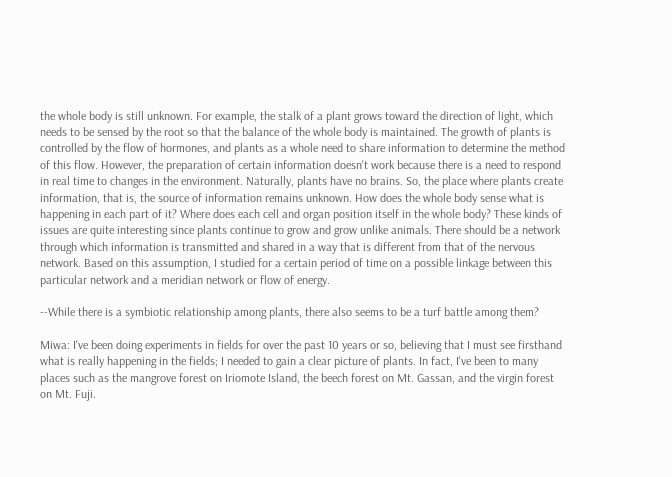the whole body is still unknown. For example, the stalk of a plant grows toward the direction of light, which needs to be sensed by the root so that the balance of the whole body is maintained. The growth of plants is controlled by the flow of hormones, and plants as a whole need to share information to determine the method of this flow. However, the preparation of certain information doesn't work because there is a need to respond in real time to changes in the environment. Naturally, plants have no brains. So, the place where plants create information, that is, the source of information remains unknown. How does the whole body sense what is happening in each part of it? Where does each cell and organ position itself in the whole body? These kinds of issues are quite interesting since plants continue to grow and grow unlike animals. There should be a network through which information is transmitted and shared in a way that is different from that of the nervous network. Based on this assumption, I studied for a certain period of time on a possible linkage between this particular network and a meridian network or flow of energy.

--While there is a symbiotic relationship among plants, there also seems to be a turf battle among them?

Miwa: I've been doing experiments in fields for over the past 10 years or so, believing that I must see firsthand what is really happening in the fields; I needed to gain a clear picture of plants. In fact, I've been to many places such as the mangrove forest on Iriomote Island, the beech forest on Mt. Gassan, and the virgin forest on Mt. Fuji.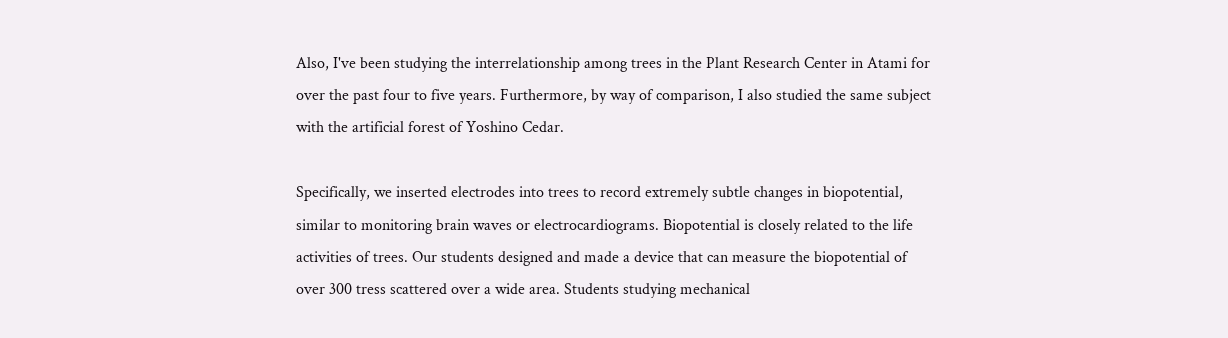Also, I've been studying the interrelationship among trees in the Plant Research Center in Atami for over the past four to five years. Furthermore, by way of comparison, I also studied the same subject with the artificial forest of Yoshino Cedar.

Specifically, we inserted electrodes into trees to record extremely subtle changes in biopotential, similar to monitoring brain waves or electrocardiograms. Biopotential is closely related to the life activities of trees. Our students designed and made a device that can measure the biopotential of over 300 tress scattered over a wide area. Students studying mechanical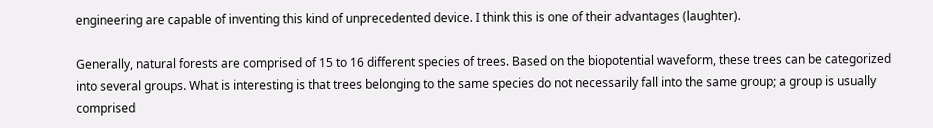engineering are capable of inventing this kind of unprecedented device. I think this is one of their advantages (laughter).

Generally, natural forests are comprised of 15 to 16 different species of trees. Based on the biopotential waveform, these trees can be categorized into several groups. What is interesting is that trees belonging to the same species do not necessarily fall into the same group; a group is usually comprised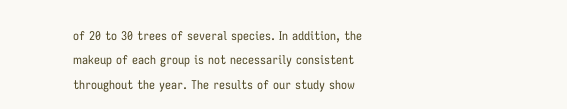of 20 to 30 trees of several species. In addition, the makeup of each group is not necessarily consistent throughout the year. The results of our study show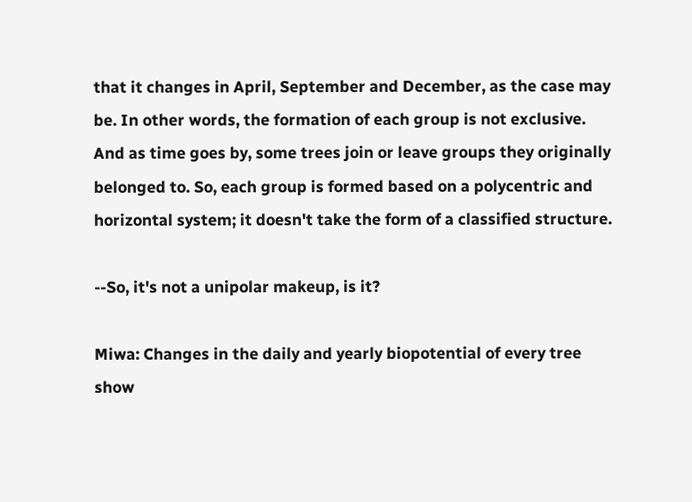that it changes in April, September and December, as the case may be. In other words, the formation of each group is not exclusive. And as time goes by, some trees join or leave groups they originally belonged to. So, each group is formed based on a polycentric and horizontal system; it doesn't take the form of a classified structure.

--So, it's not a unipolar makeup, is it?

Miwa: Changes in the daily and yearly biopotential of every tree show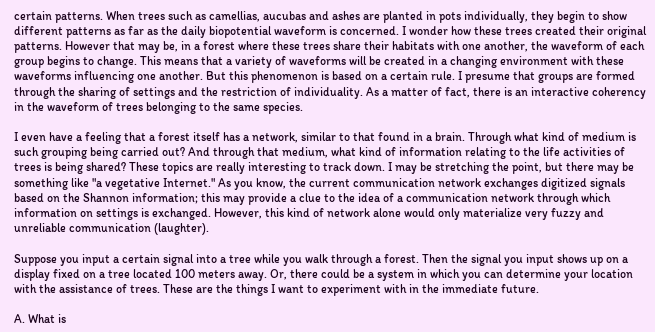certain patterns. When trees such as camellias, aucubas and ashes are planted in pots individually, they begin to show different patterns as far as the daily biopotential waveform is concerned. I wonder how these trees created their original patterns. However that may be, in a forest where these trees share their habitats with one another, the waveform of each group begins to change. This means that a variety of waveforms will be created in a changing environment with these waveforms influencing one another. But this phenomenon is based on a certain rule. I presume that groups are formed through the sharing of settings and the restriction of individuality. As a matter of fact, there is an interactive coherency in the waveform of trees belonging to the same species.

I even have a feeling that a forest itself has a network, similar to that found in a brain. Through what kind of medium is such grouping being carried out? And through that medium, what kind of information relating to the life activities of trees is being shared? These topics are really interesting to track down. I may be stretching the point, but there may be something like "a vegetative Internet." As you know, the current communication network exchanges digitized signals based on the Shannon information; this may provide a clue to the idea of a communication network through which information on settings is exchanged. However, this kind of network alone would only materialize very fuzzy and unreliable communication (laughter).

Suppose you input a certain signal into a tree while you walk through a forest. Then the signal you input shows up on a display fixed on a tree located 100 meters away. Or, there could be a system in which you can determine your location with the assistance of trees. These are the things I want to experiment with in the immediate future.

A. What is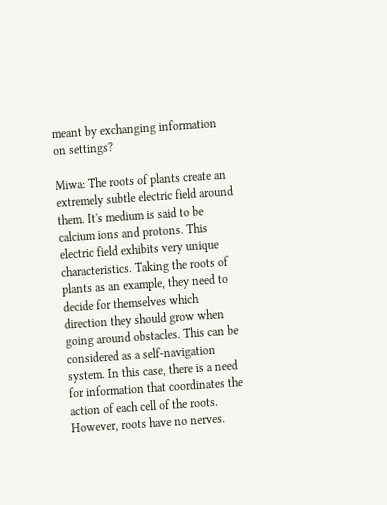meant by exchanging information on settings?

Miwa: The roots of plants create an extremely subtle electric field around them. It's medium is said to be calcium ions and protons. This electric field exhibits very unique characteristics. Taking the roots of plants as an example, they need to decide for themselves which direction they should grow when going around obstacles. This can be considered as a self-navigation system. In this case, there is a need for information that coordinates the action of each cell of the roots. However, roots have no nerves.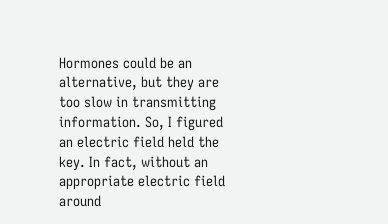Hormones could be an alternative, but they are too slow in transmitting information. So, I figured an electric field held the key. In fact, without an appropriate electric field around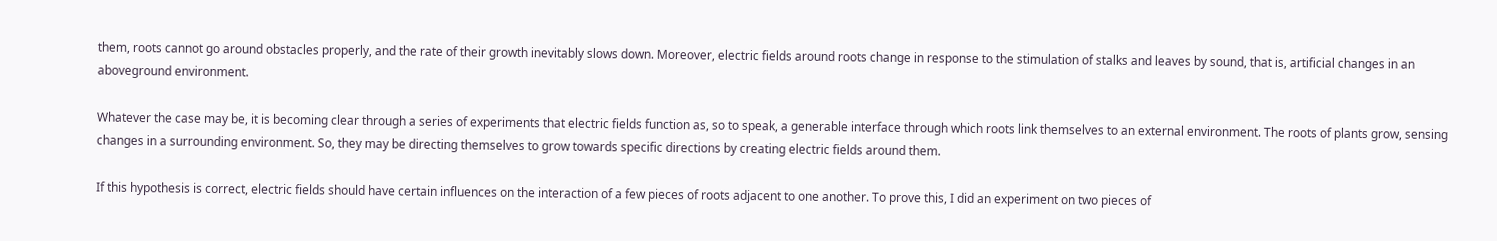them, roots cannot go around obstacles properly, and the rate of their growth inevitably slows down. Moreover, electric fields around roots change in response to the stimulation of stalks and leaves by sound, that is, artificial changes in an aboveground environment.

Whatever the case may be, it is becoming clear through a series of experiments that electric fields function as, so to speak, a generable interface through which roots link themselves to an external environment. The roots of plants grow, sensing changes in a surrounding environment. So, they may be directing themselves to grow towards specific directions by creating electric fields around them.

If this hypothesis is correct, electric fields should have certain influences on the interaction of a few pieces of roots adjacent to one another. To prove this, I did an experiment on two pieces of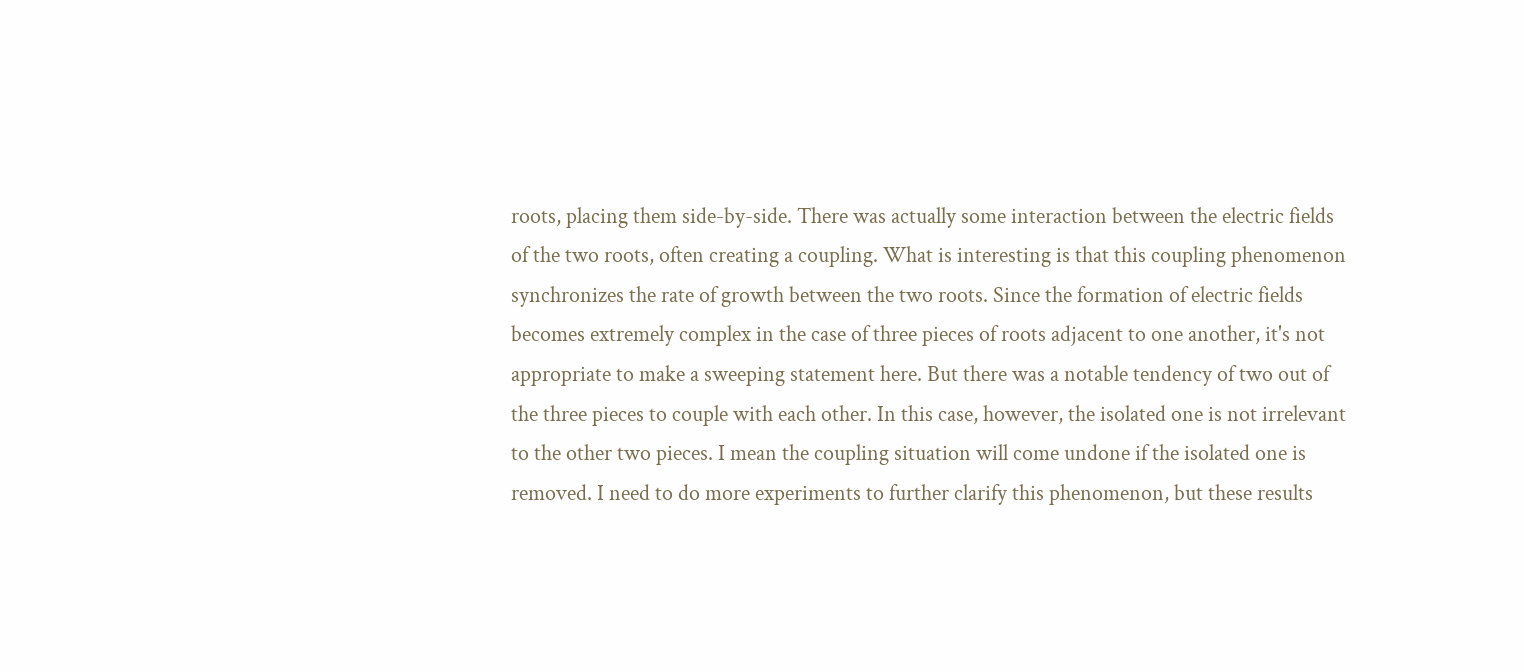roots, placing them side-by-side. There was actually some interaction between the electric fields of the two roots, often creating a coupling. What is interesting is that this coupling phenomenon synchronizes the rate of growth between the two roots. Since the formation of electric fields becomes extremely complex in the case of three pieces of roots adjacent to one another, it's not appropriate to make a sweeping statement here. But there was a notable tendency of two out of the three pieces to couple with each other. In this case, however, the isolated one is not irrelevant to the other two pieces. I mean the coupling situation will come undone if the isolated one is removed. I need to do more experiments to further clarify this phenomenon, but these results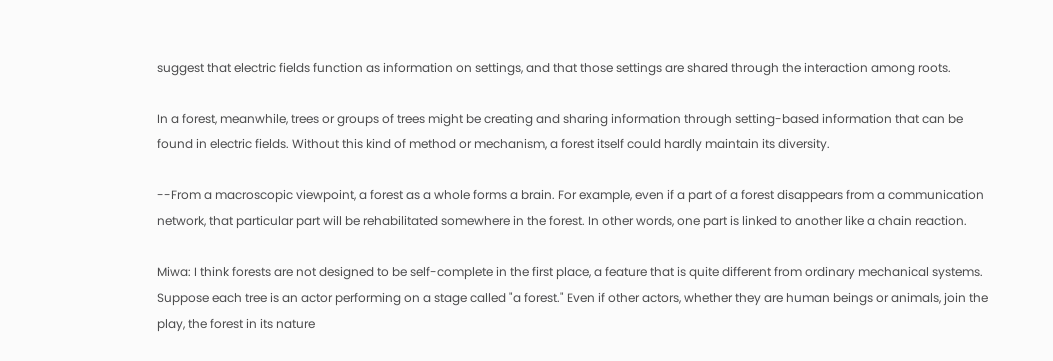suggest that electric fields function as information on settings, and that those settings are shared through the interaction among roots.

In a forest, meanwhile, trees or groups of trees might be creating and sharing information through setting-based information that can be found in electric fields. Without this kind of method or mechanism, a forest itself could hardly maintain its diversity.

--From a macroscopic viewpoint, a forest as a whole forms a brain. For example, even if a part of a forest disappears from a communication network, that particular part will be rehabilitated somewhere in the forest. In other words, one part is linked to another like a chain reaction.

Miwa: I think forests are not designed to be self-complete in the first place, a feature that is quite different from ordinary mechanical systems. Suppose each tree is an actor performing on a stage called "a forest." Even if other actors, whether they are human beings or animals, join the play, the forest in its nature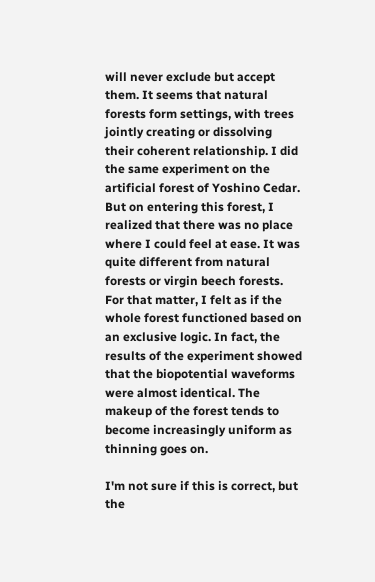will never exclude but accept them. It seems that natural forests form settings, with trees jointly creating or dissolving their coherent relationship. I did the same experiment on the artificial forest of Yoshino Cedar. But on entering this forest, I realized that there was no place where I could feel at ease. It was quite different from natural forests or virgin beech forests. For that matter, I felt as if the whole forest functioned based on an exclusive logic. In fact, the results of the experiment showed that the biopotential waveforms were almost identical. The makeup of the forest tends to become increasingly uniform as thinning goes on.

I'm not sure if this is correct, but the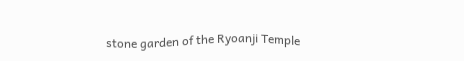stone garden of the Ryoanji Temple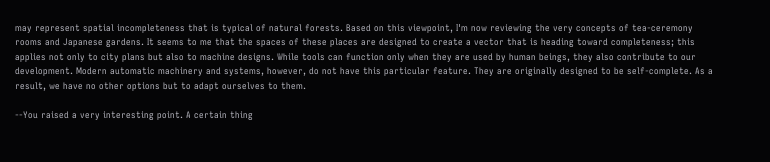may represent spatial incompleteness that is typical of natural forests. Based on this viewpoint, I'm now reviewing the very concepts of tea-ceremony rooms and Japanese gardens. It seems to me that the spaces of these places are designed to create a vector that is heading toward completeness; this applies not only to city plans but also to machine designs. While tools can function only when they are used by human beings, they also contribute to our development. Modern automatic machinery and systems, however, do not have this particular feature. They are originally designed to be self-complete. As a result, we have no other options but to adapt ourselves to them.

--You raised a very interesting point. A certain thing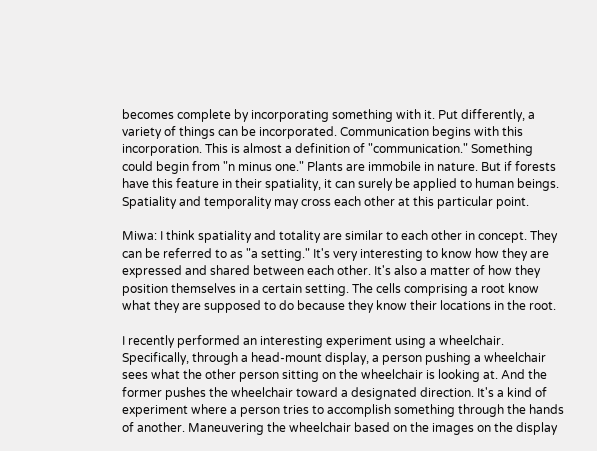becomes complete by incorporating something with it. Put differently, a variety of things can be incorporated. Communication begins with this incorporation. This is almost a definition of "communication." Something could begin from "n minus one." Plants are immobile in nature. But if forests have this feature in their spatiality, it can surely be applied to human beings. Spatiality and temporality may cross each other at this particular point.

Miwa: I think spatiality and totality are similar to each other in concept. They can be referred to as "a setting." It's very interesting to know how they are expressed and shared between each other. It's also a matter of how they position themselves in a certain setting. The cells comprising a root know what they are supposed to do because they know their locations in the root.

I recently performed an interesting experiment using a wheelchair. Specifically, through a head-mount display, a person pushing a wheelchair sees what the other person sitting on the wheelchair is looking at. And the former pushes the wheelchair toward a designated direction. It's a kind of experiment where a person tries to accomplish something through the hands of another. Maneuvering the wheelchair based on the images on the display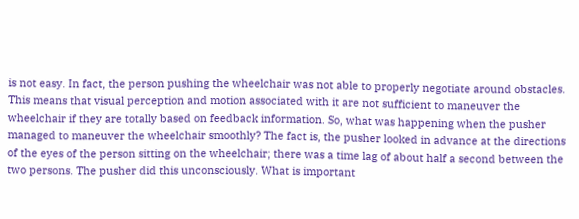is not easy. In fact, the person pushing the wheelchair was not able to properly negotiate around obstacles. This means that visual perception and motion associated with it are not sufficient to maneuver the wheelchair if they are totally based on feedback information. So, what was happening when the pusher managed to maneuver the wheelchair smoothly? The fact is, the pusher looked in advance at the directions of the eyes of the person sitting on the wheelchair; there was a time lag of about half a second between the two persons. The pusher did this unconsciously. What is important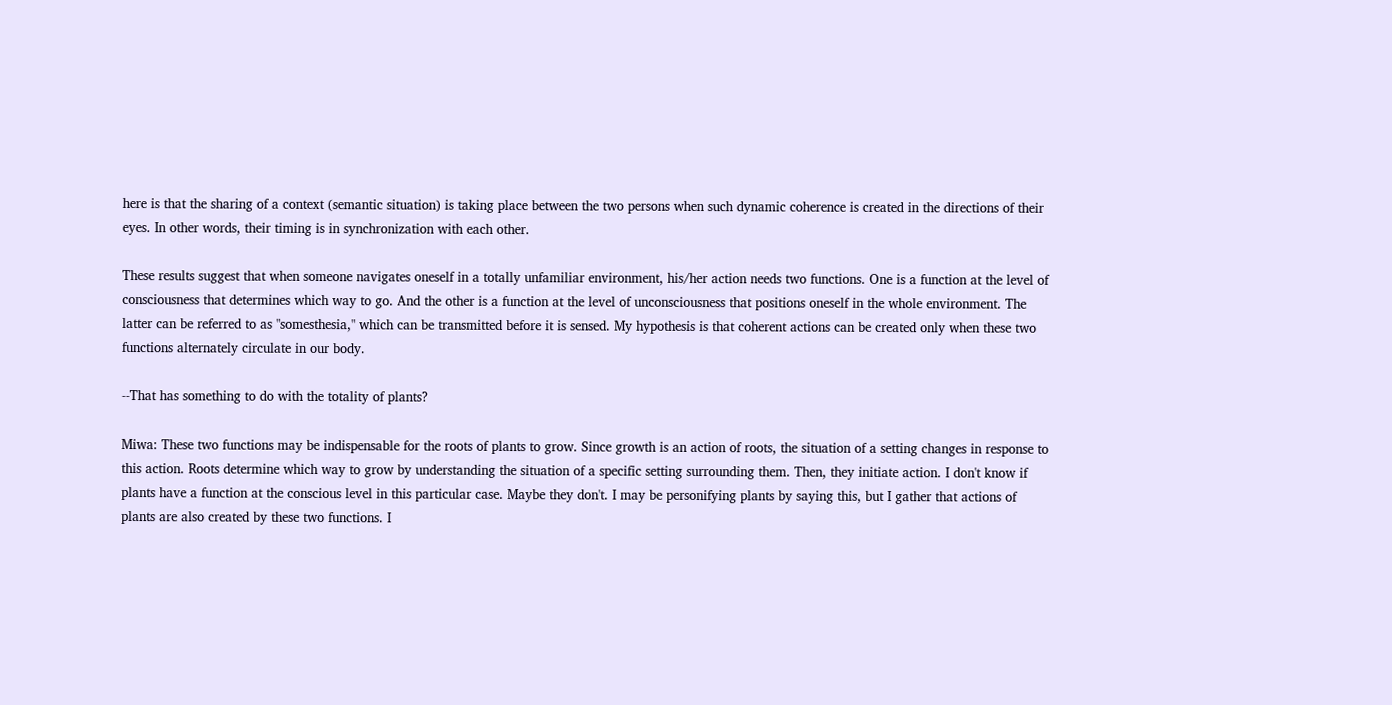here is that the sharing of a context (semantic situation) is taking place between the two persons when such dynamic coherence is created in the directions of their eyes. In other words, their timing is in synchronization with each other.

These results suggest that when someone navigates oneself in a totally unfamiliar environment, his/her action needs two functions. One is a function at the level of consciousness that determines which way to go. And the other is a function at the level of unconsciousness that positions oneself in the whole environment. The latter can be referred to as "somesthesia," which can be transmitted before it is sensed. My hypothesis is that coherent actions can be created only when these two functions alternately circulate in our body.

--That has something to do with the totality of plants?

Miwa: These two functions may be indispensable for the roots of plants to grow. Since growth is an action of roots, the situation of a setting changes in response to this action. Roots determine which way to grow by understanding the situation of a specific setting surrounding them. Then, they initiate action. I don't know if plants have a function at the conscious level in this particular case. Maybe they don't. I may be personifying plants by saying this, but I gather that actions of plants are also created by these two functions. I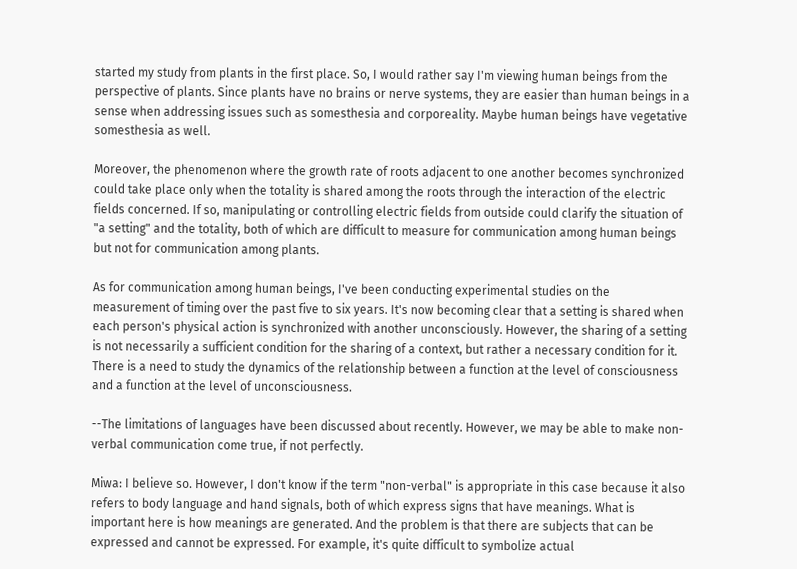started my study from plants in the first place. So, I would rather say I'm viewing human beings from the perspective of plants. Since plants have no brains or nerve systems, they are easier than human beings in a sense when addressing issues such as somesthesia and corporeality. Maybe human beings have vegetative somesthesia as well.

Moreover, the phenomenon where the growth rate of roots adjacent to one another becomes synchronized could take place only when the totality is shared among the roots through the interaction of the electric fields concerned. If so, manipulating or controlling electric fields from outside could clarify the situation of "a setting" and the totality, both of which are difficult to measure for communication among human beings but not for communication among plants.

As for communication among human beings, I've been conducting experimental studies on the measurement of timing over the past five to six years. It's now becoming clear that a setting is shared when each person's physical action is synchronized with another unconsciously. However, the sharing of a setting is not necessarily a sufficient condition for the sharing of a context, but rather a necessary condition for it. There is a need to study the dynamics of the relationship between a function at the level of consciousness and a function at the level of unconsciousness.

--The limitations of languages have been discussed about recently. However, we may be able to make non-verbal communication come true, if not perfectly.

Miwa: I believe so. However, I don't know if the term "non-verbal" is appropriate in this case because it also refers to body language and hand signals, both of which express signs that have meanings. What is important here is how meanings are generated. And the problem is that there are subjects that can be expressed and cannot be expressed. For example, it's quite difficult to symbolize actual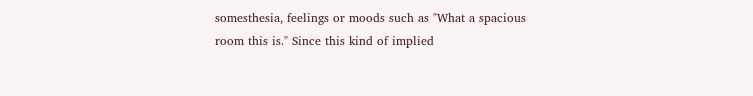somesthesia, feelings or moods such as "What a spacious room this is." Since this kind of implied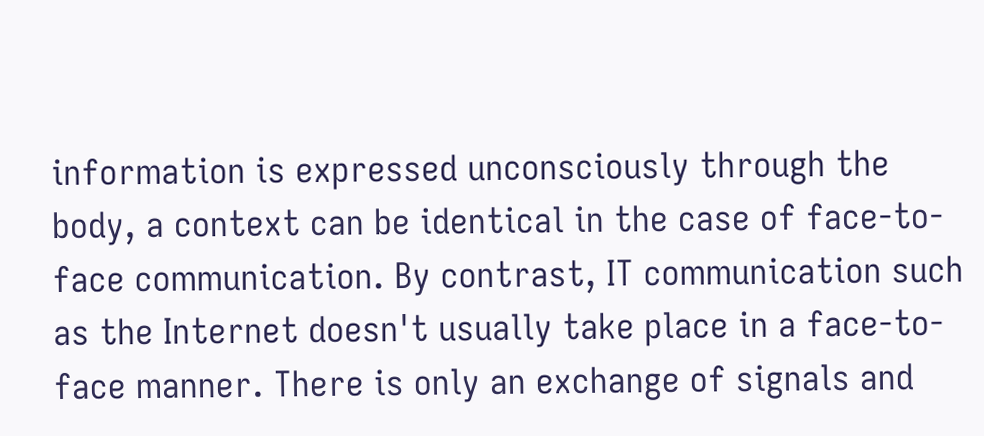information is expressed unconsciously through the body, a context can be identical in the case of face-to-face communication. By contrast, IT communication such as the Internet doesn't usually take place in a face-to-face manner. There is only an exchange of signals and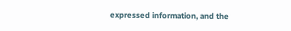expressed information, and the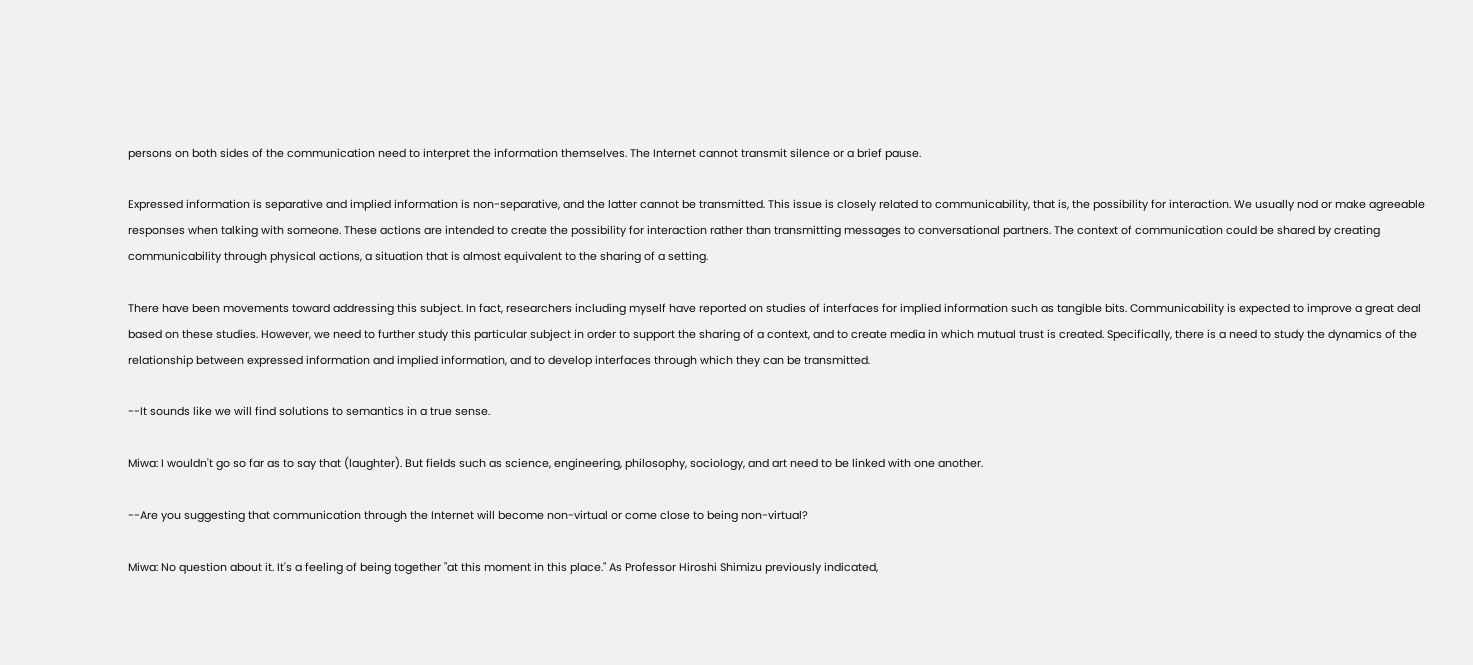persons on both sides of the communication need to interpret the information themselves. The Internet cannot transmit silence or a brief pause.

Expressed information is separative and implied information is non-separative, and the latter cannot be transmitted. This issue is closely related to communicability, that is, the possibility for interaction. We usually nod or make agreeable responses when talking with someone. These actions are intended to create the possibility for interaction rather than transmitting messages to conversational partners. The context of communication could be shared by creating communicability through physical actions, a situation that is almost equivalent to the sharing of a setting.

There have been movements toward addressing this subject. In fact, researchers including myself have reported on studies of interfaces for implied information such as tangible bits. Communicability is expected to improve a great deal based on these studies. However, we need to further study this particular subject in order to support the sharing of a context, and to create media in which mutual trust is created. Specifically, there is a need to study the dynamics of the relationship between expressed information and implied information, and to develop interfaces through which they can be transmitted.

--It sounds like we will find solutions to semantics in a true sense.

Miwa: I wouldn't go so far as to say that (laughter). But fields such as science, engineering, philosophy, sociology, and art need to be linked with one another.

--Are you suggesting that communication through the Internet will become non-virtual or come close to being non-virtual?

Miwa: No question about it. It's a feeling of being together "at this moment in this place." As Professor Hiroshi Shimizu previously indicated,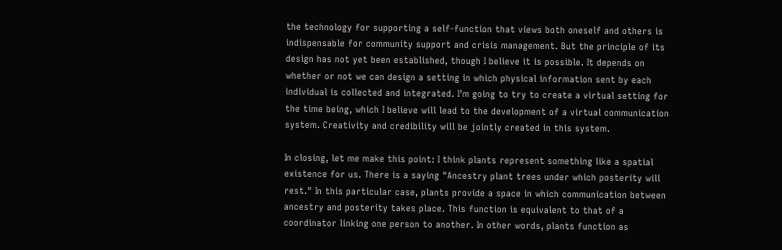the technology for supporting a self-function that views both oneself and others is indispensable for community support and crisis management. But the principle of its design has not yet been established, though I believe it is possible. It depends on whether or not we can design a setting in which physical information sent by each individual is collected and integrated. I'm going to try to create a virtual setting for the time being, which I believe will lead to the development of a virtual communication system. Creativity and credibility will be jointly created in this system.

In closing, let me make this point: I think plants represent something like a spatial existence for us. There is a saying "Ancestry plant trees under which posterity will rest." In this particular case, plants provide a space in which communication between ancestry and posterity takes place. This function is equivalent to that of a coordinator linking one person to another. In other words, plants function as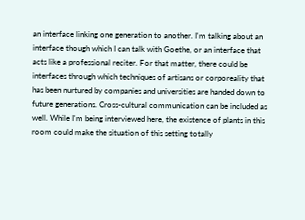an interface linking one generation to another. I'm talking about an interface though which I can talk with Goethe, or an interface that acts like a professional reciter. For that matter, there could be interfaces through which techniques of artisans or corporeality that has been nurtured by companies and universities are handed down to future generations. Cross-cultural communication can be included as well. While I'm being interviewed here, the existence of plants in this room could make the situation of this setting totally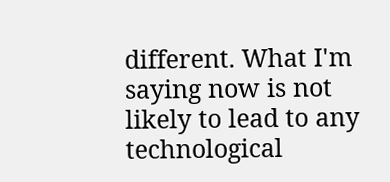different. What I'm saying now is not likely to lead to any technological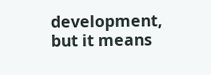development, but it means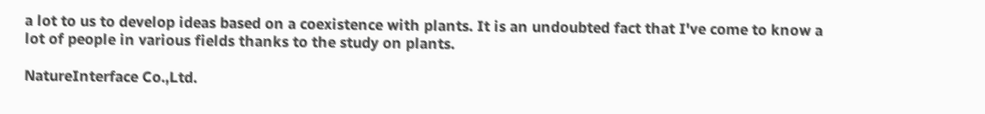a lot to us to develop ideas based on a coexistence with plants. It is an undoubted fact that I've come to know a lot of people in various fields thanks to the study on plants.

NatureInterface Co.,Ltd.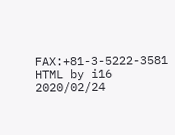FAX:+81-3-5222-3581
HTML by i16 2020/02/24